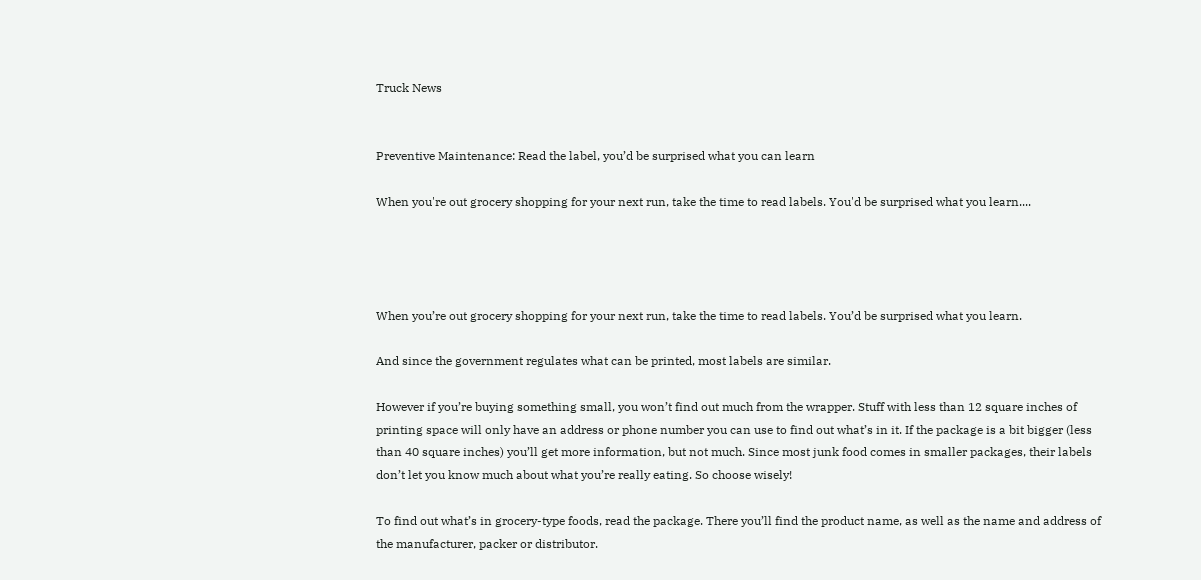Truck News


Preventive Maintenance: Read the label, you’d be surprised what you can learn

When you're out grocery shopping for your next run, take the time to read labels. You'd be surprised what you learn....




When you’re out grocery shopping for your next run, take the time to read labels. You’d be surprised what you learn.

And since the government regulates what can be printed, most labels are similar.

However if you’re buying something small, you won’t find out much from the wrapper. Stuff with less than 12 square inches of printing space will only have an address or phone number you can use to find out what’s in it. If the package is a bit bigger (less than 40 square inches) you’ll get more information, but not much. Since most junk food comes in smaller packages, their labels don’t let you know much about what you’re really eating. So choose wisely!

To find out what’s in grocery-type foods, read the package. There you’ll find the product name, as well as the name and address of the manufacturer, packer or distributor.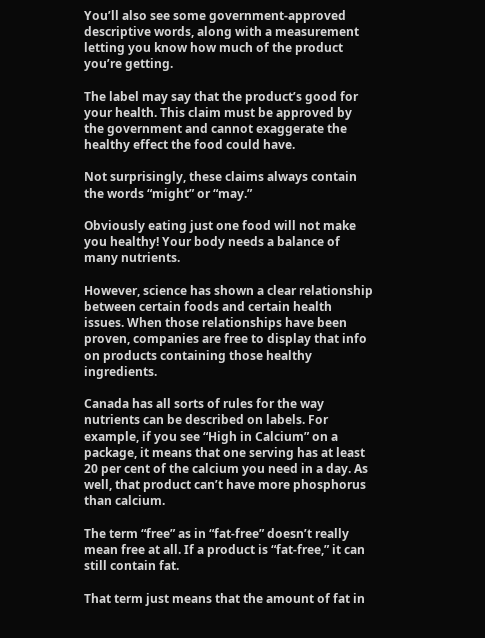You’ll also see some government-approved descriptive words, along with a measurement letting you know how much of the product you’re getting.

The label may say that the product’s good for your health. This claim must be approved by the government and cannot exaggerate the healthy effect the food could have.

Not surprisingly, these claims always contain the words “might” or “may.”

Obviously eating just one food will not make you healthy! Your body needs a balance of many nutrients.

However, science has shown a clear relationship between certain foods and certain health issues. When those relationships have been proven, companies are free to display that info on products containing those healthy ingredients.

Canada has all sorts of rules for the way nutrients can be described on labels. For example, if you see “High in Calcium” on a package, it means that one serving has at least 20 per cent of the calcium you need in a day. As well, that product can’t have more phosphorus than calcium.

The term “free” as in “fat-free” doesn’t really mean free at all. If a product is “fat-free,” it can still contain fat.

That term just means that the amount of fat in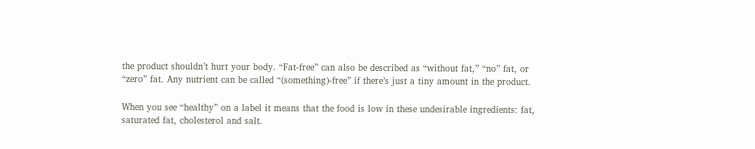the product shouldn’t hurt your body. “Fat-free” can also be described as “without fat,” “no” fat, or “zero” fat. Any nutrient can be called “(something)-free” if there’s just a tiny amount in the product.

When you see “healthy” on a label it means that the food is low in these undesirable ingredients: fat, saturated fat, cholesterol and salt.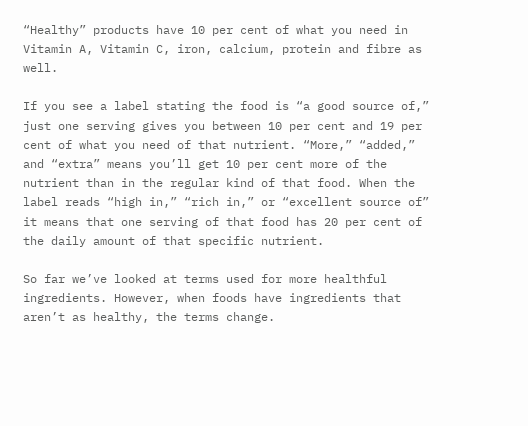“Healthy” products have 10 per cent of what you need in Vitamin A, Vitamin C, iron, calcium, protein and fibre as well.

If you see a label stating the food is “a good source of,” just one serving gives you between 10 per cent and 19 per cent of what you need of that nutrient. “More,” “added,” and “extra” means you’ll get 10 per cent more of the nutrient than in the regular kind of that food. When the label reads “high in,” “rich in,” or “excellent source of” it means that one serving of that food has 20 per cent of the daily amount of that specific nutrient.

So far we’ve looked at terms used for more healthful ingredients. However, when foods have ingredients that aren’t as healthy, the terms change.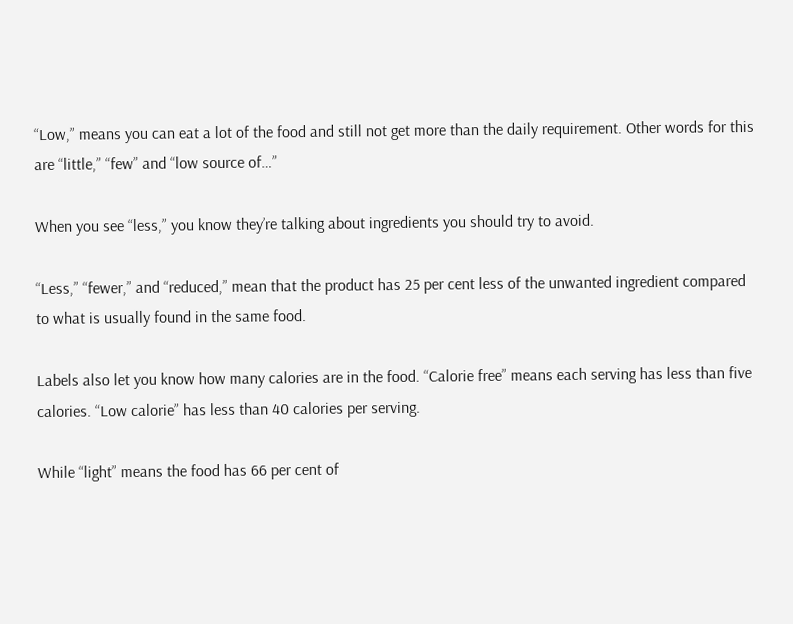“Low,” means you can eat a lot of the food and still not get more than the daily requirement. Other words for this are “little,” “few” and “low source of…”

When you see “less,” you know they’re talking about ingredients you should try to avoid.

“Less,” “fewer,” and “reduced,” mean that the product has 25 per cent less of the unwanted ingredient compared to what is usually found in the same food.

Labels also let you know how many calories are in the food. “Calorie free” means each serving has less than five calories. “Low calorie” has less than 40 calories per serving.

While “light” means the food has 66 per cent of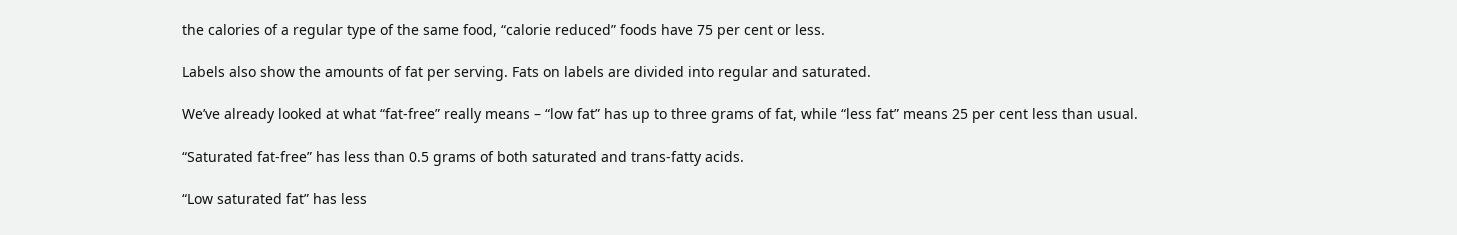the calories of a regular type of the same food, “calorie reduced” foods have 75 per cent or less.

Labels also show the amounts of fat per serving. Fats on labels are divided into regular and saturated.

We’ve already looked at what “fat-free” really means – “low fat” has up to three grams of fat, while “less fat” means 25 per cent less than usual.

“Saturated fat-free” has less than 0.5 grams of both saturated and trans-fatty acids.

“Low saturated fat” has less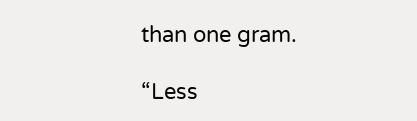than one gram.

“Less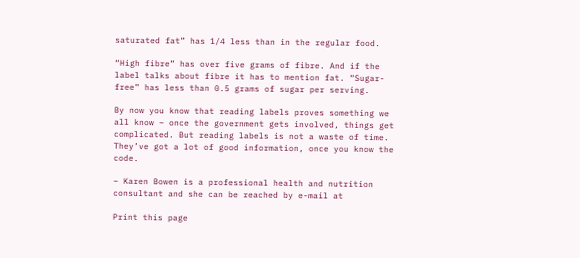saturated fat” has 1/4 less than in the regular food.

“High fibre” has over five grams of fibre. And if the label talks about fibre it has to mention fat. “Sugar-free” has less than 0.5 grams of sugar per serving.

By now you know that reading labels proves something we all know – once the government gets involved, things get complicated. But reading labels is not a waste of time. They’ve got a lot of good information, once you know the code.

– Karen Bowen is a professional health and nutrition consultant and she can be reached by e-mail at

Print this page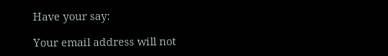Have your say:

Your email address will not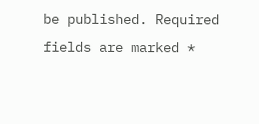be published. Required fields are marked *